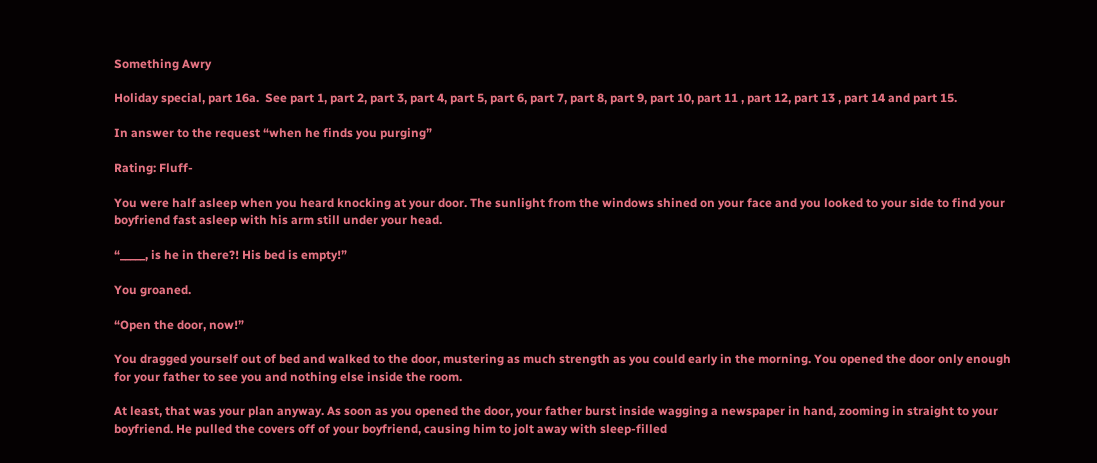Something Awry

Holiday special, part 16a.  See part 1, part 2, part 3, part 4, part 5, part 6, part 7, part 8, part 9, part 10, part 11 , part 12, part 13 , part 14 and part 15.

In answer to the request “when he finds you purging”

Rating: Fluff-

You were half asleep when you heard knocking at your door. The sunlight from the windows shined on your face and you looked to your side to find your boyfriend fast asleep with his arm still under your head.

“_____, is he in there?! His bed is empty!”

You groaned.

“Open the door, now!”

You dragged yourself out of bed and walked to the door, mustering as much strength as you could early in the morning. You opened the door only enough for your father to see you and nothing else inside the room.

At least, that was your plan anyway. As soon as you opened the door, your father burst inside wagging a newspaper in hand, zooming in straight to your boyfriend. He pulled the covers off of your boyfriend, causing him to jolt away with sleep-filled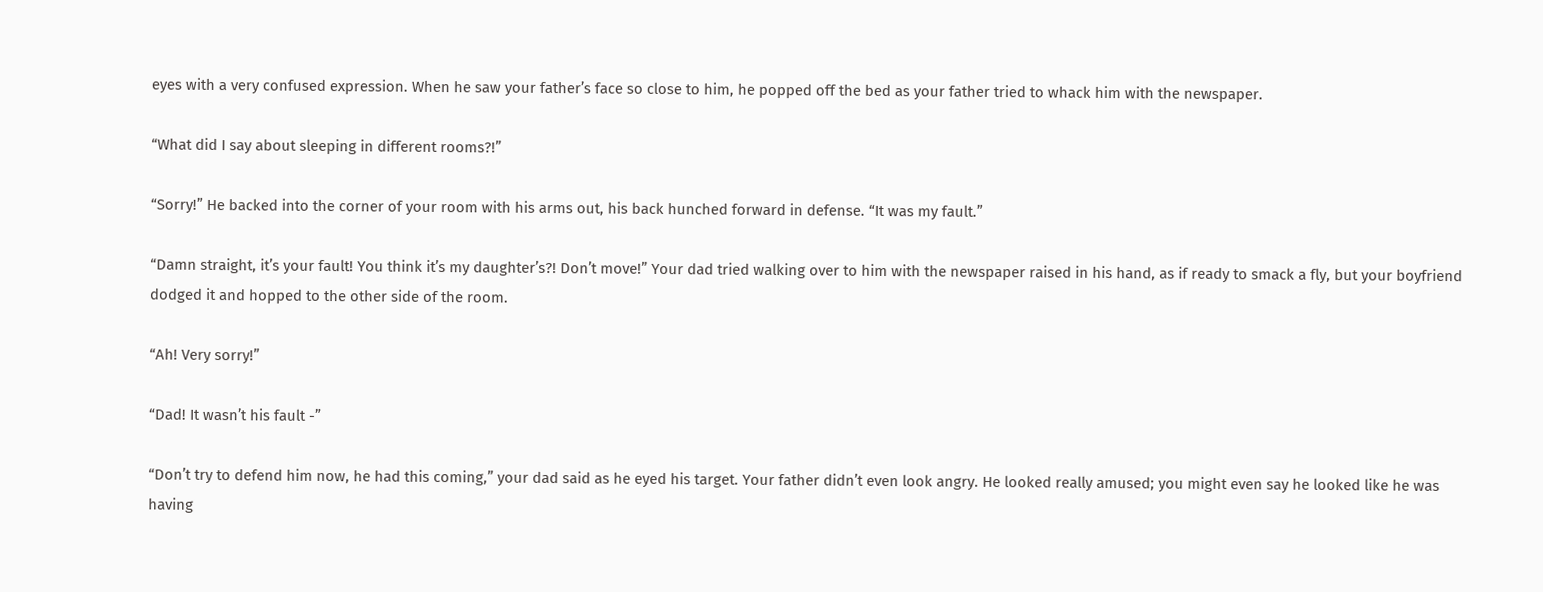eyes with a very confused expression. When he saw your father’s face so close to him, he popped off the bed as your father tried to whack him with the newspaper.

“What did I say about sleeping in different rooms?!”

“Sorry!” He backed into the corner of your room with his arms out, his back hunched forward in defense. “It was my fault.”

“Damn straight, it’s your fault! You think it’s my daughter’s?! Don’t move!” Your dad tried walking over to him with the newspaper raised in his hand, as if ready to smack a fly, but your boyfriend dodged it and hopped to the other side of the room.

“Ah! Very sorry!”

“Dad! It wasn’t his fault -”

“Don’t try to defend him now, he had this coming,” your dad said as he eyed his target. Your father didn’t even look angry. He looked really amused; you might even say he looked like he was having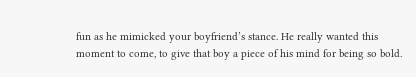fun as he mimicked your boyfriend’s stance. He really wanted this moment to come, to give that boy a piece of his mind for being so bold.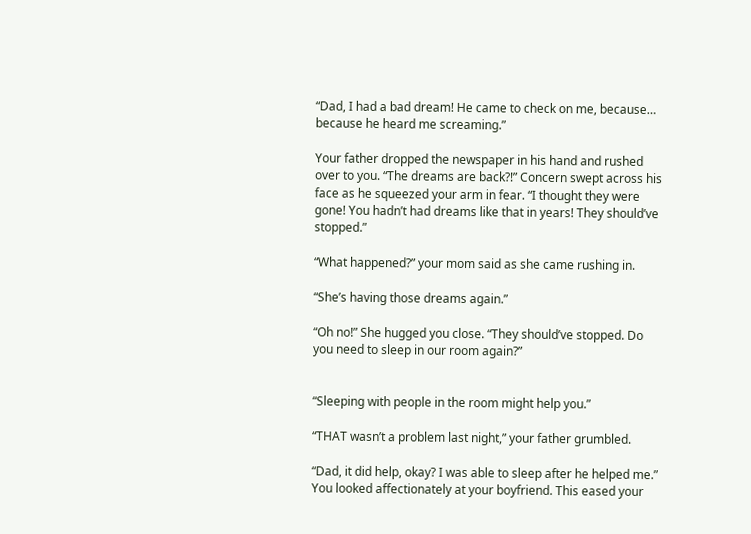“Dad, I had a bad dream! He came to check on me, because… because he heard me screaming.”

Your father dropped the newspaper in his hand and rushed over to you. “The dreams are back?!” Concern swept across his face as he squeezed your arm in fear. “I thought they were gone! You hadn’t had dreams like that in years! They should’ve stopped.”

“What happened?” your mom said as she came rushing in.

“She’s having those dreams again.”

“Oh no!” She hugged you close. “They should’ve stopped. Do you need to sleep in our room again?”


“Sleeping with people in the room might help you.”

“THAT wasn’t a problem last night,” your father grumbled.

“Dad, it did help, okay? I was able to sleep after he helped me.” You looked affectionately at your boyfriend. This eased your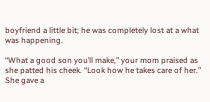boyfriend a little bit; he was completely lost at a what was happening.

“What a good son you’ll make,” your mom praised as she patted his cheek. “Look how he takes care of her.” She gave a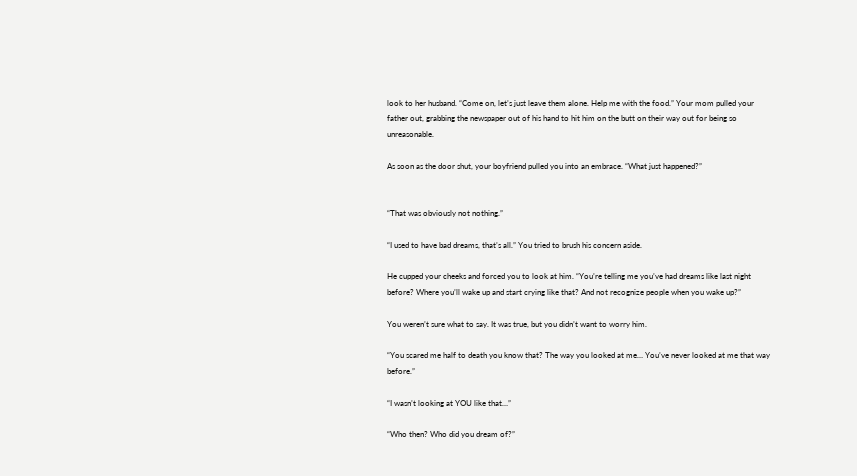look to her husband. “Come on, let’s just leave them alone. Help me with the food.” Your mom pulled your father out, grabbing the newspaper out of his hand to hit him on the butt on their way out for being so unreasonable.

As soon as the door shut, your boyfriend pulled you into an embrace. “What just happened?”


“That was obviously not nothing.”

“I used to have bad dreams, that’s all.” You tried to brush his concern aside.

He cupped your cheeks and forced you to look at him. “You’re telling me you’ve had dreams like last night before? Where you’ll wake up and start crying like that? And not recognize people when you wake up?”

You weren’t sure what to say. It was true, but you didn’t want to worry him.

“You scared me half to death you know that? The way you looked at me… You’ve never looked at me that way before.”

“I wasn’t looking at YOU like that…”

“Who then? Who did you dream of?”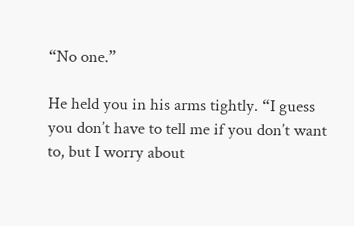“No one.”

He held you in his arms tightly. “I guess you don’t have to tell me if you don’t want to, but I worry about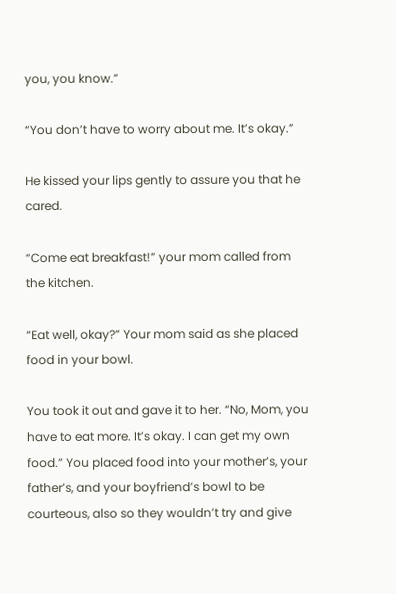you, you know.”

“You don’t have to worry about me. It’s okay.”

He kissed your lips gently to assure you that he cared.

“Come eat breakfast!” your mom called from the kitchen.

“Eat well, okay?” Your mom said as she placed food in your bowl.

You took it out and gave it to her. “No, Mom, you have to eat more. It’s okay. I can get my own food.” You placed food into your mother’s, your father’s, and your boyfriend’s bowl to be courteous, also so they wouldn’t try and give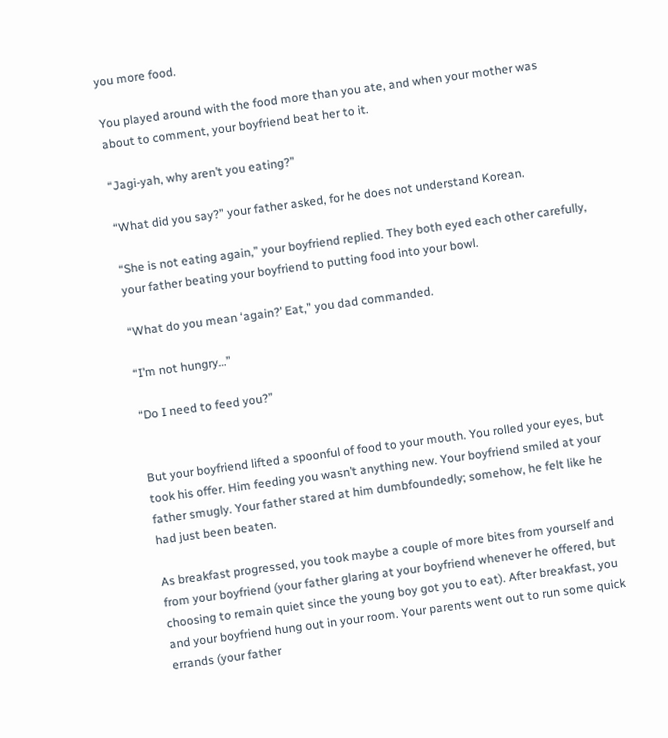you more food.

You played around with the food more than you ate, and when your mother was about to comment, your boyfriend beat her to it.

“Jagi-yah, why aren’t you eating?”

“What did you say?” your father asked, for he does not understand Korean.

“She is not eating again,” your boyfriend replied. They both eyed each other carefully, your father beating your boyfriend to putting food into your bowl.

“What do you mean ‘again?’ Eat,” you dad commanded.

“I’m not hungry…”

“Do I need to feed you?”


But your boyfriend lifted a spoonful of food to your mouth. You rolled your eyes, but took his offer. Him feeding you wasn’t anything new. Your boyfriend smiled at your father smugly. Your father stared at him dumbfoundedly; somehow, he felt like he had just been beaten.

As breakfast progressed, you took maybe a couple of more bites from yourself and from your boyfriend (your father glaring at your boyfriend whenever he offered, but choosing to remain quiet since the young boy got you to eat). After breakfast, you and your boyfriend hung out in your room. Your parents went out to run some quick errands (your father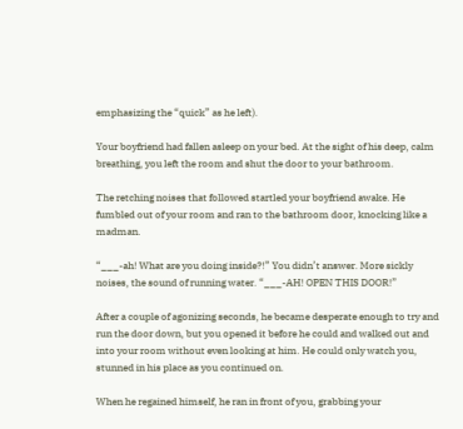emphasizing the “quick” as he left).

Your boyfriend had fallen asleep on your bed. At the sight of his deep, calm breathing, you left the room and shut the door to your bathroom.

The retching noises that followed startled your boyfriend awake. He fumbled out of your room and ran to the bathroom door, knocking like a madman.

“___-ah! What are you doing inside?!” You didn’t answer. More sickly noises, the sound of running water. “___-AH! OPEN THIS DOOR!”

After a couple of agonizing seconds, he became desperate enough to try and run the door down, but you opened it before he could and walked out and into your room without even looking at him. He could only watch you, stunned in his place as you continued on.

When he regained himself, he ran in front of you, grabbing your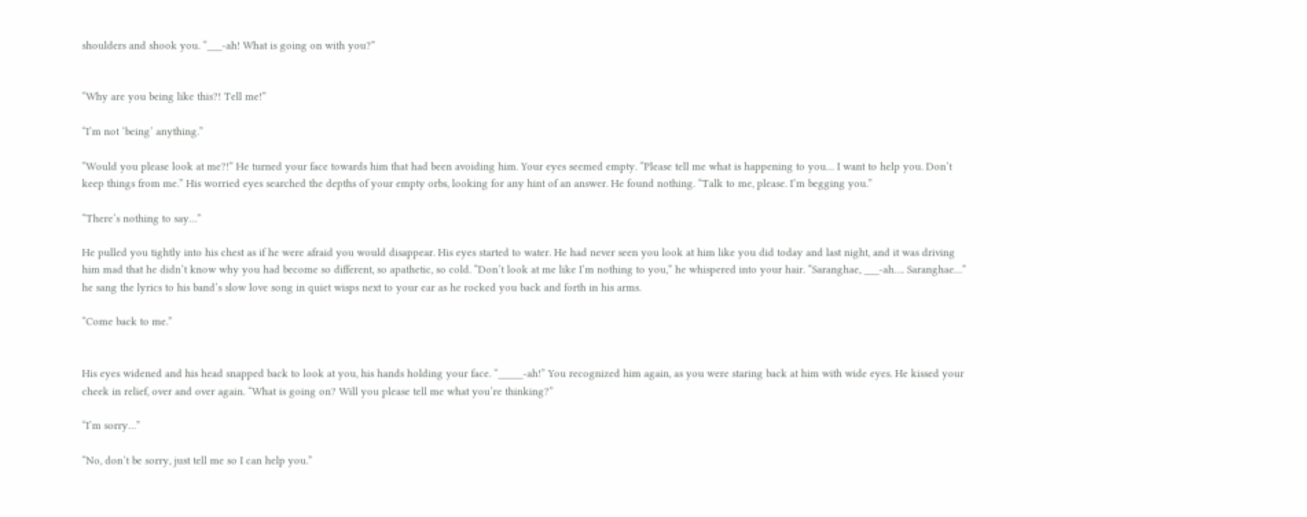shoulders and shook you. “___-ah! What is going on with you?”


“Why are you being like this?! Tell me!”

“I’m not ‘being’ anything.”

“Would you please look at me?!” He turned your face towards him that had been avoiding him. Your eyes seemed empty. “Please tell me what is happening to you… I want to help you. Don’t keep things from me.” His worried eyes searched the depths of your empty orbs, looking for any hint of an answer. He found nothing. “Talk to me, please. I’m begging you.”

“There’s nothing to say…”

He pulled you tightly into his chest as if he were afraid you would disappear. His eyes started to water. He had never seen you look at him like you did today and last night, and it was driving him mad that he didn’t know why you had become so different, so apathetic, so cold. “Don’t look at me like I’m nothing to you,” he whispered into your hair. “Saranghae, ___-ah…. Saranghae…” he sang the lyrics to his band’s slow love song in quiet wisps next to your ear as he rocked you back and forth in his arms.

“Come back to me.”


His eyes widened and his head snapped back to look at you, his hands holding your face. “_____-ah!” You recognized him again, as you were staring back at him with wide eyes. He kissed your cheek in relief, over and over again. “What is going on? Will you please tell me what you’re thinking?”

“I’m sorry…”

“No, don’t be sorry, just tell me so I can help you.”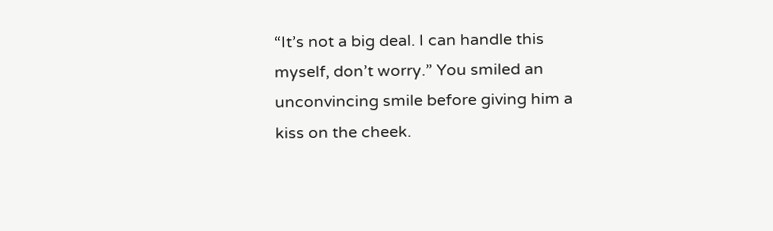“It’s not a big deal. I can handle this myself, don’t worry.” You smiled an unconvincing smile before giving him a kiss on the cheek.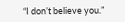“I don’t believe you.”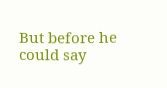But before he could say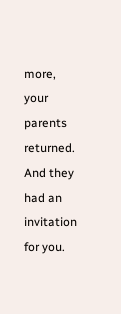more, your parents returned. And they had an invitation for you.